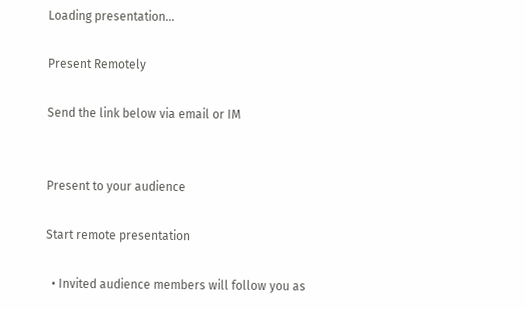Loading presentation...

Present Remotely

Send the link below via email or IM


Present to your audience

Start remote presentation

  • Invited audience members will follow you as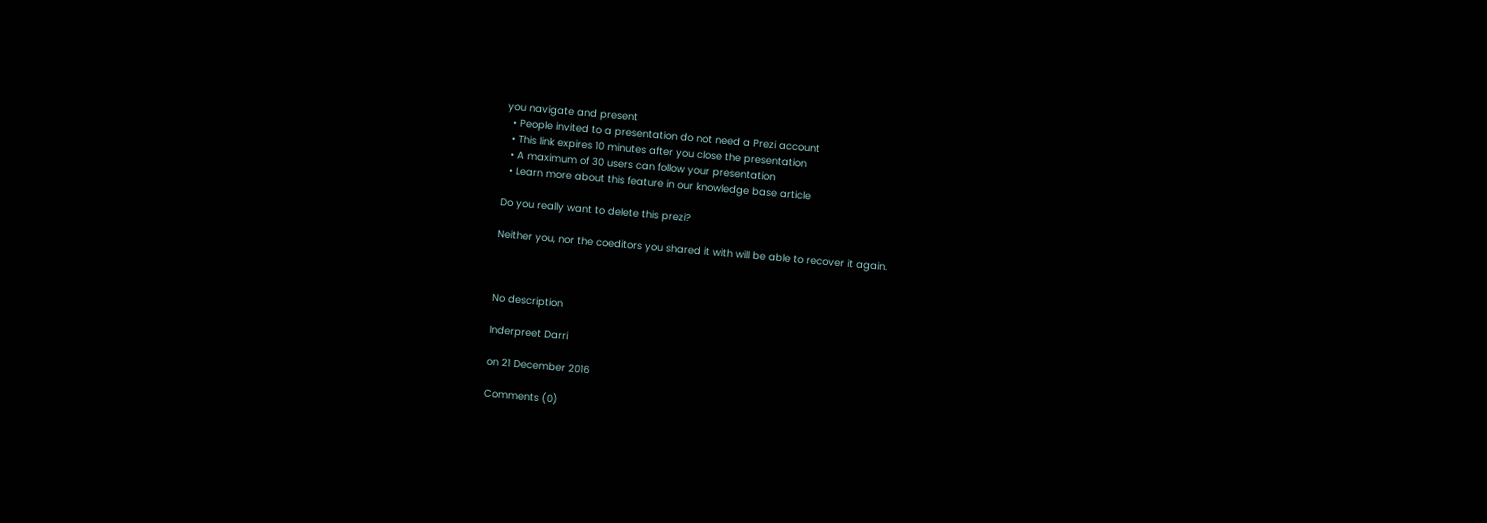you navigate and present
  • People invited to a presentation do not need a Prezi account
  • This link expires 10 minutes after you close the presentation
  • A maximum of 30 users can follow your presentation
  • Learn more about this feature in our knowledge base article

Do you really want to delete this prezi?

Neither you, nor the coeditors you shared it with will be able to recover it again.



No description

Inderpreet Darri

on 21 December 2016

Comments (0)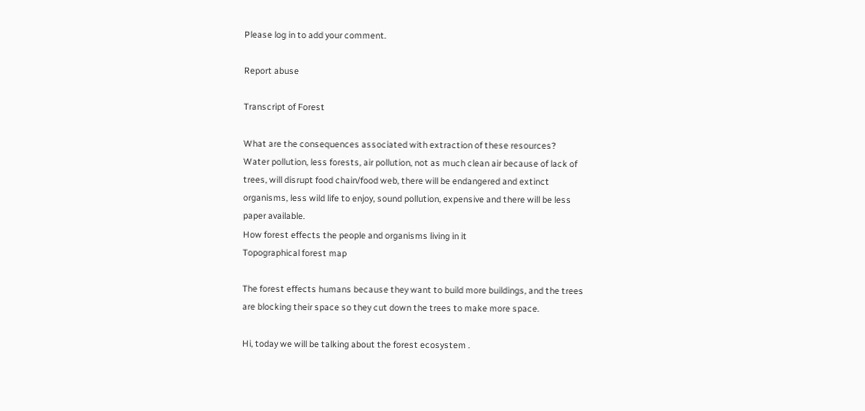Please log in to add your comment.

Report abuse

Transcript of Forest

What are the consequences associated with extraction of these resources?
Water pollution, less forests, air pollution, not as much clean air because of lack of trees, will disrupt food chain/food web, there will be endangered and extinct organisms, less wild life to enjoy, sound pollution, expensive and there will be less paper available.
How forest effects the people and organisms living in it
Topographical forest map

The forest effects humans because they want to build more buildings, and the trees are blocking their space so they cut down the trees to make more space.

Hi, today we will be talking about the forest ecosystem .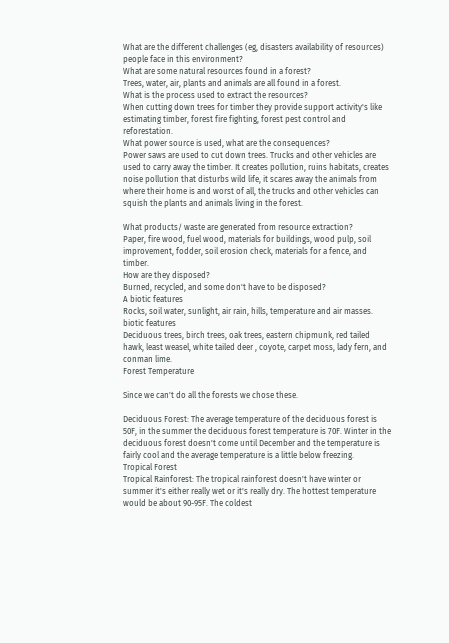What are the different challenges (eg, disasters availability of resources) people face in this environment?
What are some natural resources found in a forest?
Trees, water, air, plants and animals are all found in a forest.
What is the process used to extract the resources?
When cutting down trees for timber they provide support activity's like estimating timber, forest fire fighting, forest pest control and reforestation.
What power source is used, what are the consequences?
Power saws are used to cut down trees. Trucks and other vehicles are used to carry away the timber. It creates pollution, ruins habitats, creates noise pollution that disturbs wild life, it scares away the animals from where their home is and worst of all, the trucks and other vehicles can squish the plants and animals living in the forest.

What products/ waste are generated from resource extraction?
Paper, fire wood, fuel wood, materials for buildings, wood pulp, soil improvement, fodder, soil erosion check, materials for a fence, and timber.
How are they disposed?
Burned, recycled, and some don't have to be disposed?
A biotic features
Rocks, soil water, sunlight, air rain, hills, temperature and air masses.
biotic features
Deciduous trees, birch trees, oak trees, eastern chipmunk, red tailed hawk, least weasel, white tailed deer , coyote, carpet moss, lady fern, and conman lime.
Forest Temperature

Since we can't do all the forests we chose these.

Deciduous Forest: The average temperature of the deciduous forest is 50F, in the summer the deciduous forest temperature is 70F. Winter in the deciduous forest doesn't come until December and the temperature is fairly cool and the average temperature is a little below freezing.
Tropical Forest
Tropical Rainforest: The tropical rainforest doesn't have winter or summer it's either really wet or it's really dry. The hottest temperature would be about 90-95F. The coldest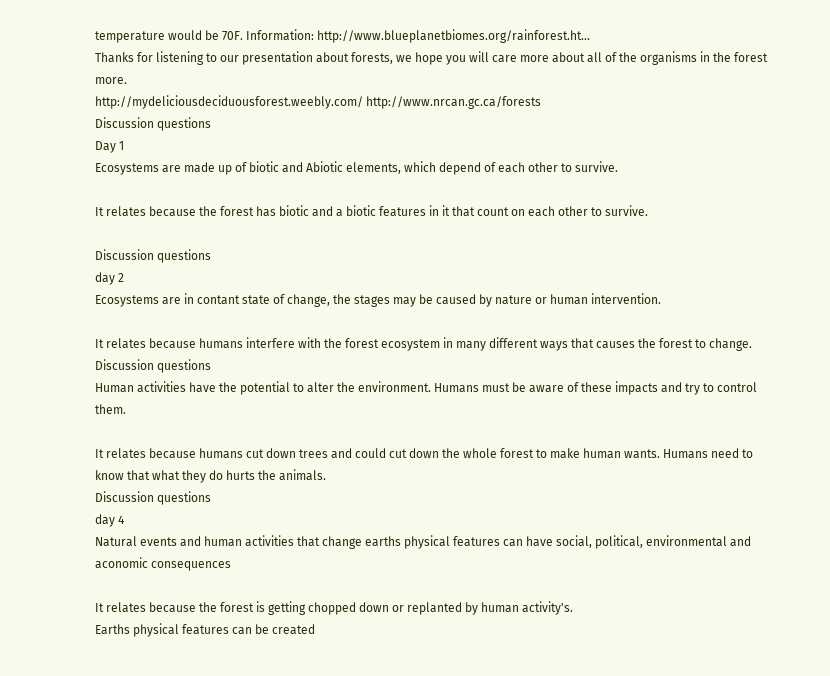temperature would be 70F. Information: http://www.blueplanetbiomes.org/rainforest.ht...
Thanks for listening to our presentation about forests, we hope you will care more about all of the organisms in the forest more.
http://mydeliciousdeciduousforest.weebly.com/ http://www.nrcan.gc.ca/forests
Discussion questions
Day 1
Ecosystems are made up of biotic and Abiotic elements, which depend of each other to survive.

It relates because the forest has biotic and a biotic features in it that count on each other to survive.

Discussion questions
day 2
Ecosystems are in contant state of change, the stages may be caused by nature or human intervention.

It relates because humans interfere with the forest ecosystem in many different ways that causes the forest to change.
Discussion questions
Human activities have the potential to alter the environment. Humans must be aware of these impacts and try to control them.

It relates because humans cut down trees and could cut down the whole forest to make human wants. Humans need to know that what they do hurts the animals.
Discussion questions
day 4
Natural events and human activities that change earths physical features can have social, political, environmental and aconomic consequences

It relates because the forest is getting chopped down or replanted by human activity's.
Earths physical features can be created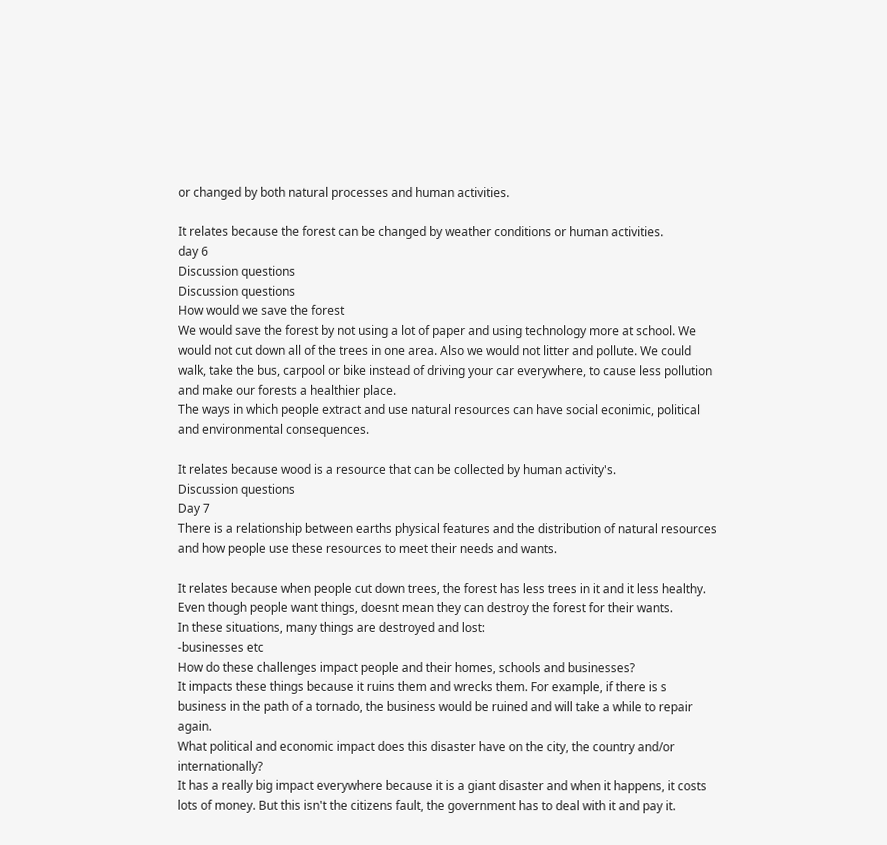or changed by both natural processes and human activities.

It relates because the forest can be changed by weather conditions or human activities.
day 6
Discussion questions
Discussion questions
How would we save the forest
We would save the forest by not using a lot of paper and using technology more at school. We would not cut down all of the trees in one area. Also we would not litter and pollute. We could walk, take the bus, carpool or bike instead of driving your car everywhere, to cause less pollution and make our forests a healthier place.
The ways in which people extract and use natural resources can have social econimic, political and environmental consequences.

It relates because wood is a resource that can be collected by human activity's.
Discussion questions
Day 7
There is a relationship between earths physical features and the distribution of natural resources and how people use these resources to meet their needs and wants.

It relates because when people cut down trees, the forest has less trees in it and it less healthy. Even though people want things, doesnt mean they can destroy the forest for their wants.
In these situations, many things are destroyed and lost:
-businesses etc
How do these challenges impact people and their homes, schools and businesses?
It impacts these things because it ruins them and wrecks them. For example, if there is s business in the path of a tornado, the business would be ruined and will take a while to repair again.
What political and economic impact does this disaster have on the city, the country and/or internationally?
It has a really big impact everywhere because it is a giant disaster and when it happens, it costs lots of money. But this isn't the citizens fault, the government has to deal with it and pay it.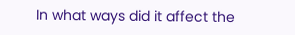In what ways did it affect the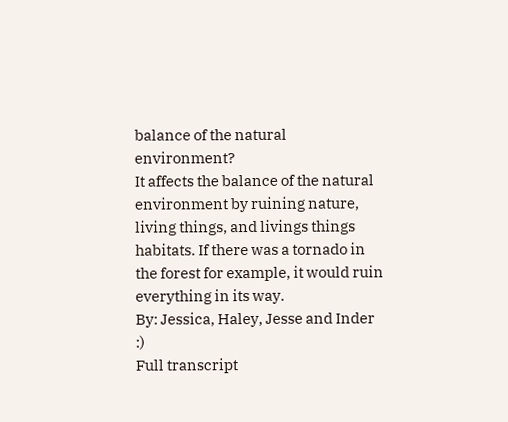balance of the natural environment?
It affects the balance of the natural environment by ruining nature, living things, and livings things habitats. If there was a tornado in the forest for example, it would ruin everything in its way.
By: Jessica, Haley, Jesse and Inder :)
Full transcript